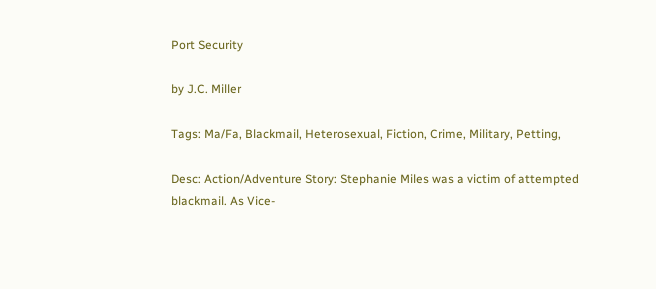Port Security

by J.C. Miller

Tags: Ma/Fa, Blackmail, Heterosexual, Fiction, Crime, Military, Petting,

Desc: Action/Adventure Story: Stephanie Miles was a victim of attempted blackmail. As Vice-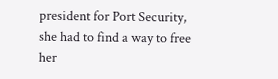president for Port Security, she had to find a way to free her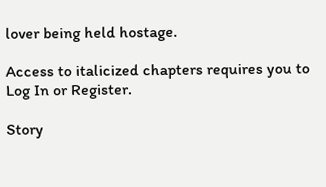lover being held hostage.

Access to italicized chapters requires you to Log In or Register.

Story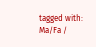tagged with:
Ma/Fa /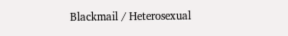Blackmail / Heterosexual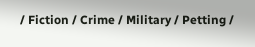/ Fiction / Crime / Military / Petting /